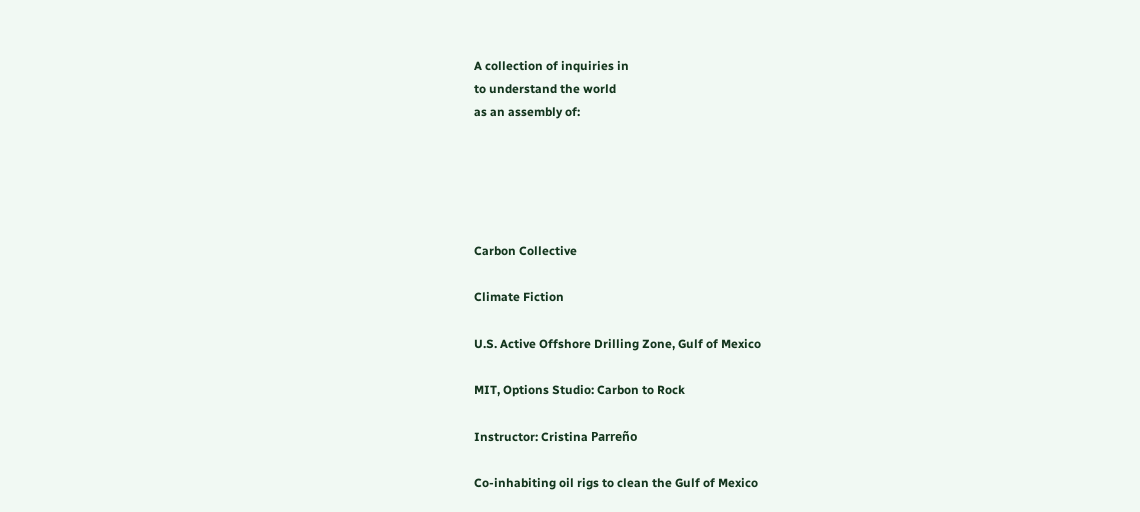A collection of inquiries in
to understand the world
as an assembly of:





Carbon Collective

Climate Fiction

U.S. Active Offshore Drilling Zone, Gulf of Mexico

MIT, Options Studio: Carbon to Rock

Instructor: Cristina Parreño

Co-inhabiting oil rigs to clean the Gulf of Mexico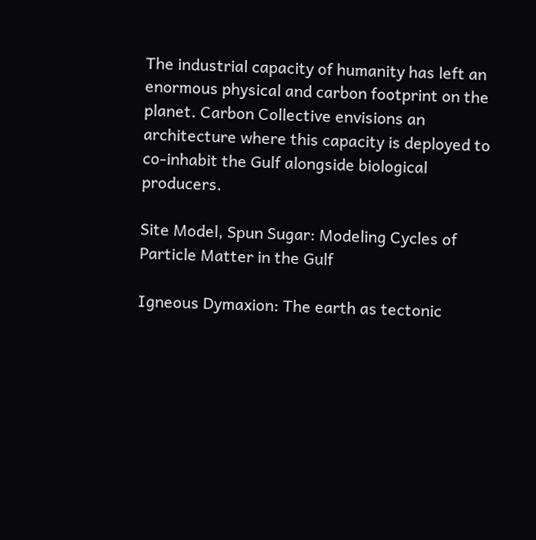The industrial capacity of humanity has left an enormous physical and carbon footprint on the planet. Carbon Collective envisions an architecture where this capacity is deployed to co-inhabit the Gulf alongside biological producers.

Site Model, Spun Sugar: Modeling Cycles of Particle Matter in the Gulf

Igneous Dymaxion: The earth as tectonic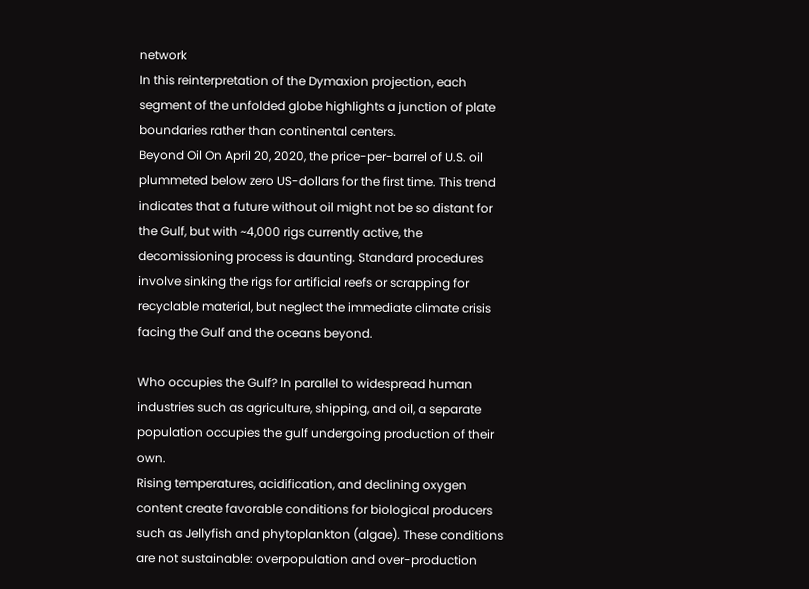network
In this reinterpretation of the Dymaxion projection, each segment of the unfolded globe highlights a junction of plate boundaries rather than continental centers.
Beyond Oil On April 20, 2020, the price-per-barrel of U.S. oil plummeted below zero US-dollars for the first time. This trend indicates that a future without oil might not be so distant for the Gulf, but with ~4,000 rigs currently active, the decomissioning process is daunting. Standard procedures involve sinking the rigs for artificial reefs or scrapping for recyclable material, but neglect the immediate climate crisis facing the Gulf and the oceans beyond.

Who occupies the Gulf? In parallel to widespread human industries such as agriculture, shipping, and oil, a separate population occupies the gulf undergoing production of their own.
Rising temperatures, acidification, and declining oxygen content create favorable conditions for biological producers such as Jellyfish and phytoplankton (algae). These conditions are not sustainable: overpopulation and over-production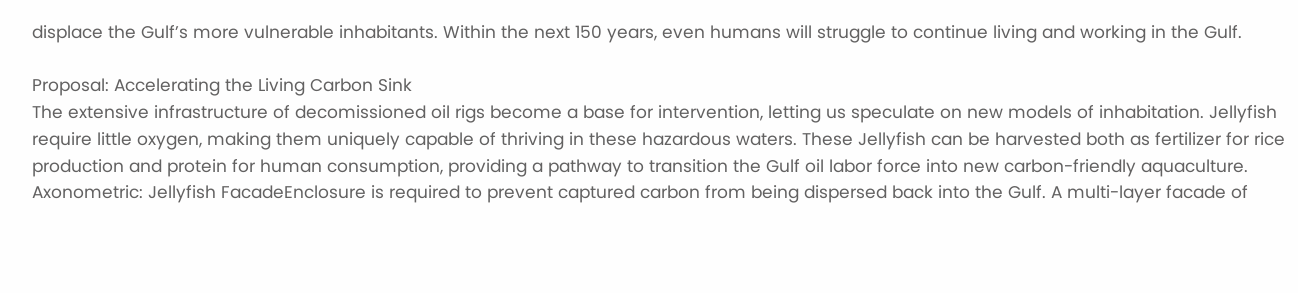displace the Gulf’s more vulnerable inhabitants. Within the next 150 years, even humans will struggle to continue living and working in the Gulf.

Proposal: Accelerating the Living Carbon Sink
The extensive infrastructure of decomissioned oil rigs become a base for intervention, letting us speculate on new models of inhabitation. Jellyfish require little oxygen, making them uniquely capable of thriving in these hazardous waters. These Jellyfish can be harvested both as fertilizer for rice production and protein for human consumption, providing a pathway to transition the Gulf oil labor force into new carbon-friendly aquaculture.
Axonometric: Jellyfish FacadeEnclosure is required to prevent captured carbon from being dispersed back into the Gulf. A multi-layer facade of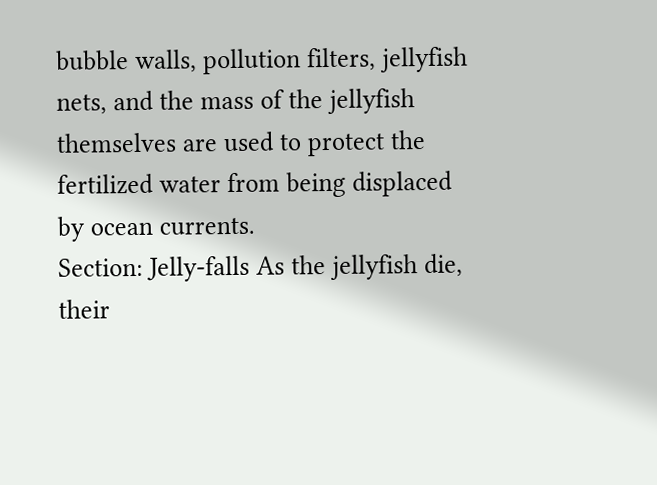bubble walls, pollution filters, jellyfish nets, and the mass of the jellyfish themselves are used to protect the fertilized water from being displaced by ocean currents.
Section: Jelly-falls As the jellyfish die, their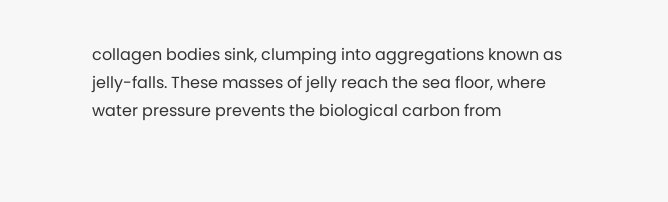collagen bodies sink, clumping into aggregations known as jelly-falls. These masses of jelly reach the sea floor, where water pressure prevents the biological carbon from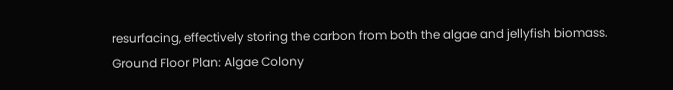resurfacing, effectively storing the carbon from both the algae and jellyfish biomass.
Ground Floor Plan: Algae Colony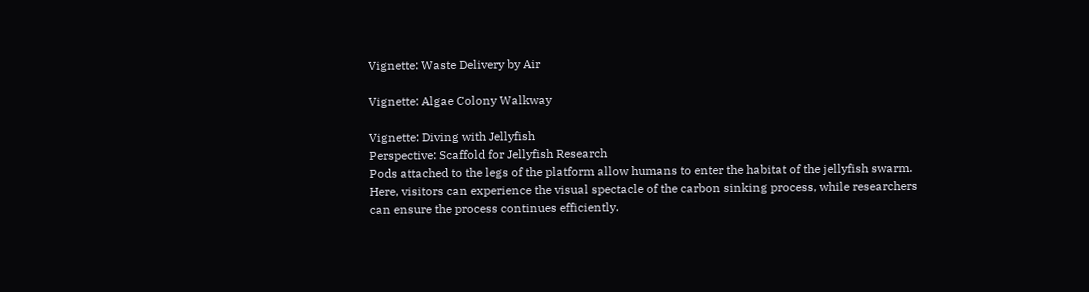Vignette: Waste Delivery by Air

Vignette: Algae Colony Walkway

Vignette: Diving with Jellyfish
Perspective: Scaffold for Jellyfish Research
Pods attached to the legs of the platform allow humans to enter the habitat of the jellyfish swarm.
Here, visitors can experience the visual spectacle of the carbon sinking process, while researchers
can ensure the process continues efficiently.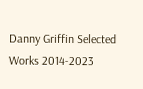Danny Griffin Selected Works 2014-2023